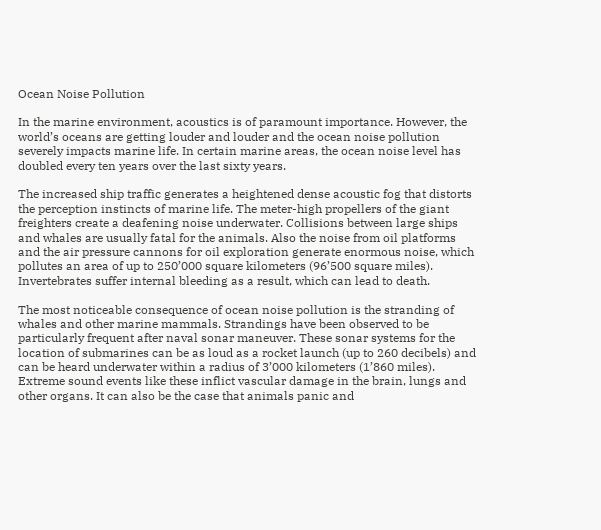Ocean Noise Pollution

In the marine environment, acoustics is of paramount importance. However, the world’s oceans are getting louder and louder and the ocean noise pollution severely impacts marine life. In certain marine areas, the ocean noise level has doubled every ten years over the last sixty years.

The increased ship traffic generates a heightened dense acoustic fog that distorts the perception instincts of marine life. The meter-high propellers of the giant freighters create a deafening noise underwater. Collisions between large ships and whales are usually fatal for the animals. Also the noise from oil platforms and the air pressure cannons for oil exploration generate enormous noise, which pollutes an area of up to 250’000 square kilometers (96’500 square miles). Invertebrates suffer internal bleeding as a result, which can lead to death.

The most noticeable consequence of ocean noise pollution is the stranding of whales and other marine mammals. Strandings have been observed to be particularly frequent after naval sonar maneuver. These sonar systems for the location of submarines can be as loud as a rocket launch (up to 260 decibels) and can be heard underwater within a radius of 3’000 kilometers (1’860 miles). Extreme sound events like these inflict vascular damage in the brain, lungs and other organs. It can also be the case that animals panic and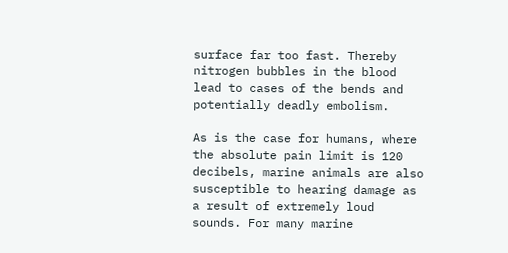surface far too fast. Thereby nitrogen bubbles in the blood lead to cases of the bends and potentially deadly embolism.

As is the case for humans, where the absolute pain limit is 120 decibels, marine animals are also susceptible to hearing damage as a result of extremely loud sounds. For many marine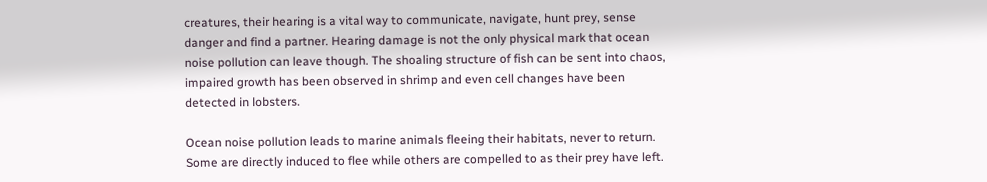creatures, their hearing is a vital way to communicate, navigate, hunt prey, sense danger and find a partner. Hearing damage is not the only physical mark that ocean noise pollution can leave though. The shoaling structure of fish can be sent into chaos, impaired growth has been observed in shrimp and even cell changes have been detected in lobsters.

Ocean noise pollution leads to marine animals fleeing their habitats, never to return. Some are directly induced to flee while others are compelled to as their prey have left.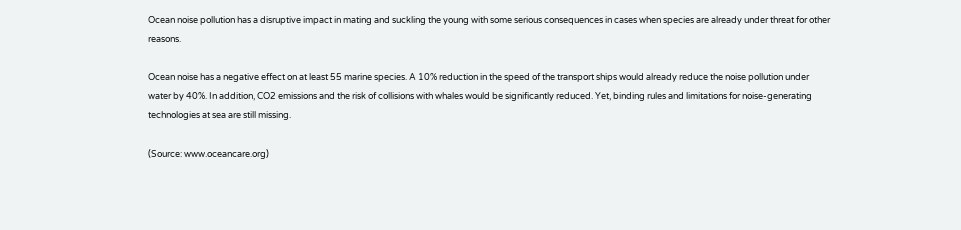Ocean noise pollution has a disruptive impact in mating and suckling the young with some serious consequences in cases when species are already under threat for other reasons.

Ocean noise has a negative effect on at least 55 marine species. A 10% reduction in the speed of the transport ships would already reduce the noise pollution under water by 40%. In addition, CO2 emissions and the risk of collisions with whales would be significantly reduced. Yet, binding rules and limitations for noise-generating technologies at sea are still missing.

(Source: www.oceancare.org)